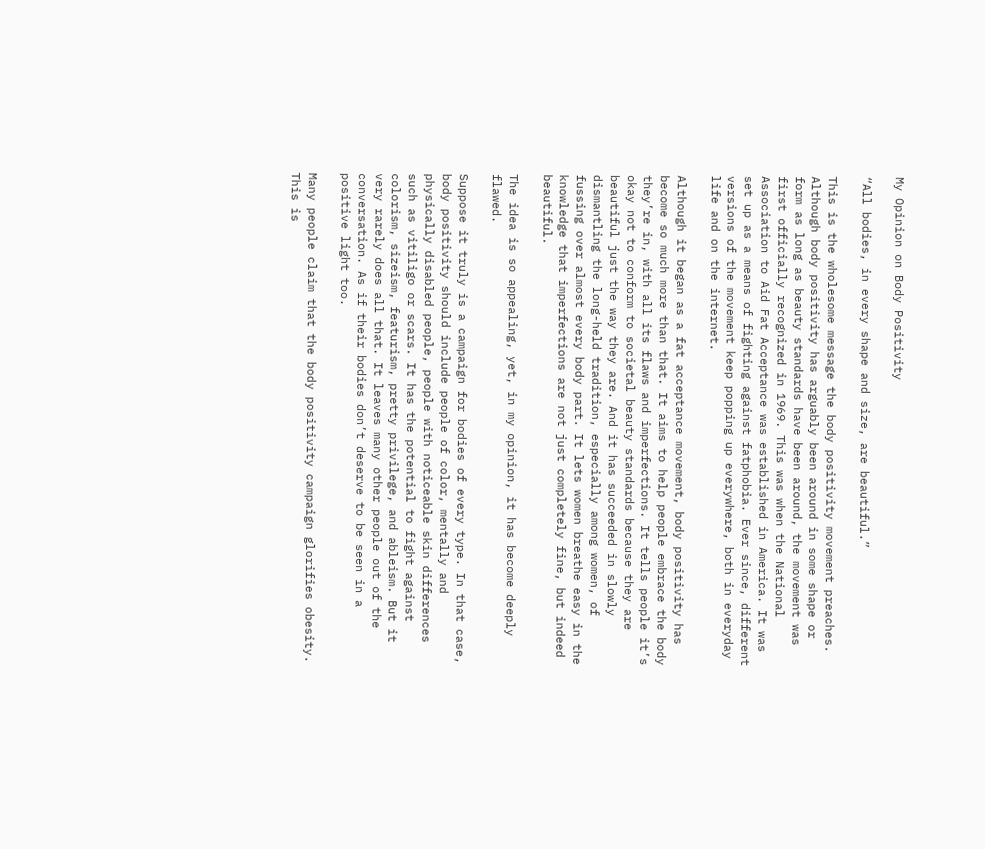My Opinion on Body Positivity

“All bodies, in every shape and size, are beautiful.”

This is the wholesome message the body positivity movement preaches. Although body positivity has arguably been around in some shape or form as long as beauty standards have been around, the movement was first officially recognized in 1969. This was when the National Association to Aid Fat Acceptance was established in America. It was set up as a means of fighting against fatphobia. Ever since, different versions of the movement keep popping up everywhere, both in everyday life and on the internet.

Although it began as a fat acceptance movement, body positivity has become so much more than that. It aims to help people embrace the body they’re in, with all its flaws and imperfections. It tells people it’s okay not to conform to societal beauty standards because they are beautiful just the way they are. And it has succeeded in slowly dismantling the long-held tradition, especially among women, of fussing over almost every body part. It lets women breathe easy in the knowledge that imperfections are not just completely fine, but indeed beautiful.

The idea is so appealing, yet, in my opinion, it has become deeply flawed.

Suppose it truly is a campaign for bodies of every type. In that case, body positivity should include people of color, mentally and physically disabled people, people with noticeable skin differences such as vitiligo or scars. It has the potential to fight against colorism, sizeism, featurism, pretty privilege, and ableism. But it very rarely does all that. It leaves many other people out of the conversation. As if their bodies don’t deserve to be seen in a positive light too.

Many people claim that the body positivity campaign glorifies obesity. This is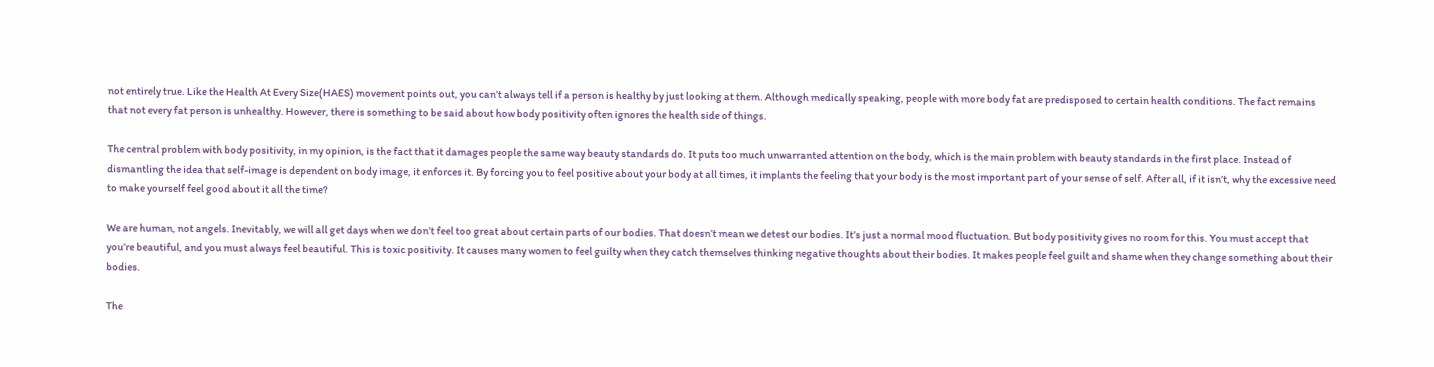not entirely true. Like the Health At Every Size(HAES) movement points out, you can’t always tell if a person is healthy by just looking at them. Although medically speaking, people with more body fat are predisposed to certain health conditions. The fact remains that not every fat person is unhealthy. However, there is something to be said about how body positivity often ignores the health side of things.

The central problem with body positivity, in my opinion, is the fact that it damages people the same way beauty standards do. It puts too much unwarranted attention on the body, which is the main problem with beauty standards in the first place. Instead of dismantling the idea that self-image is dependent on body image, it enforces it. By forcing you to feel positive about your body at all times, it implants the feeling that your body is the most important part of your sense of self. After all, if it isn’t, why the excessive need to make yourself feel good about it all the time?

We are human, not angels. Inevitably, we will all get days when we don’t feel too great about certain parts of our bodies. That doesn’t mean we detest our bodies. It’s just a normal mood fluctuation. But body positivity gives no room for this. You must accept that you’re beautiful, and you must always feel beautiful. This is toxic positivity. It causes many women to feel guilty when they catch themselves thinking negative thoughts about their bodies. It makes people feel guilt and shame when they change something about their bodies.

The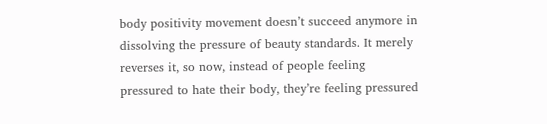body positivity movement doesn’t succeed anymore in dissolving the pressure of beauty standards. It merely reverses it, so now, instead of people feeling pressured to hate their body, they’re feeling pressured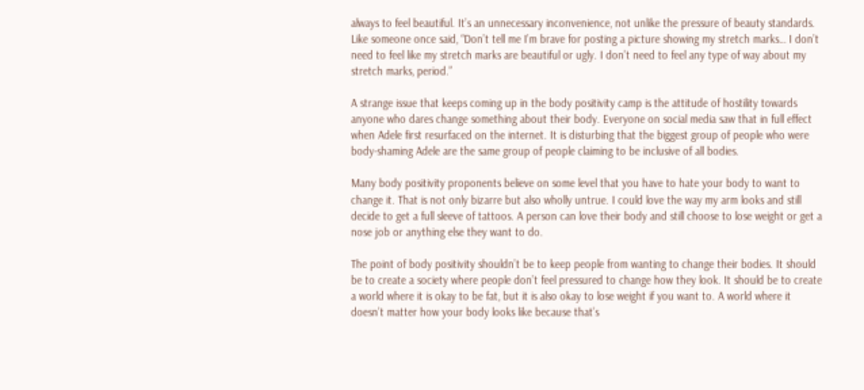always to feel beautiful. It’s an unnecessary inconvenience, not unlike the pressure of beauty standards. Like someone once said, “Don’t tell me I’m brave for posting a picture showing my stretch marks… I don’t need to feel like my stretch marks are beautiful or ugly. I don’t need to feel any type of way about my stretch marks, period.”

A strange issue that keeps coming up in the body positivity camp is the attitude of hostility towards anyone who dares change something about their body. Everyone on social media saw that in full effect when Adele first resurfaced on the internet. It is disturbing that the biggest group of people who were body-shaming Adele are the same group of people claiming to be inclusive of all bodies.

Many body positivity proponents believe on some level that you have to hate your body to want to change it. That is not only bizarre but also wholly untrue. I could love the way my arm looks and still decide to get a full sleeve of tattoos. A person can love their body and still choose to lose weight or get a nose job or anything else they want to do.

The point of body positivity shouldn’t be to keep people from wanting to change their bodies. It should be to create a society where people don’t feel pressured to change how they look. It should be to create a world where it is okay to be fat, but it is also okay to lose weight if you want to. A world where it doesn’t matter how your body looks like because that’s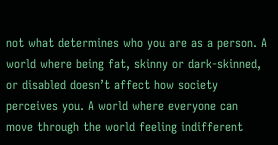not what determines who you are as a person. A world where being fat, skinny or dark-skinned, or disabled doesn’t affect how society perceives you. A world where everyone can move through the world feeling indifferent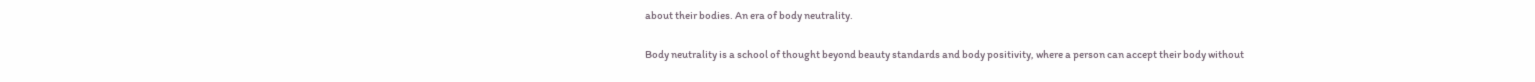about their bodies. An era of body neutrality.

Body neutrality is a school of thought beyond beauty standards and body positivity, where a person can accept their body without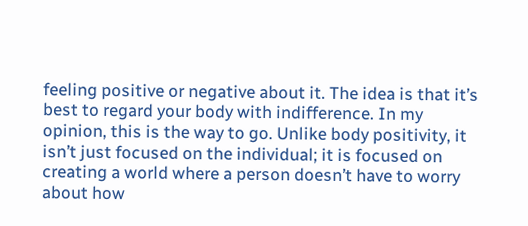feeling positive or negative about it. The idea is that it’s best to regard your body with indifference. In my opinion, this is the way to go. Unlike body positivity, it isn’t just focused on the individual; it is focused on creating a world where a person doesn’t have to worry about how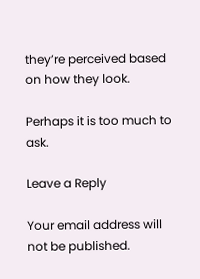they’re perceived based on how they look.

Perhaps it is too much to ask.

Leave a Reply

Your email address will not be published.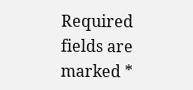Required fields are marked *